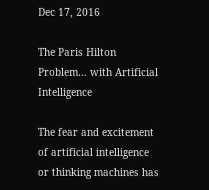Dec 17, 2016

The Paris Hilton Problem… with Artificial Intelligence

The fear and excitement of artificial intelligence or thinking machines has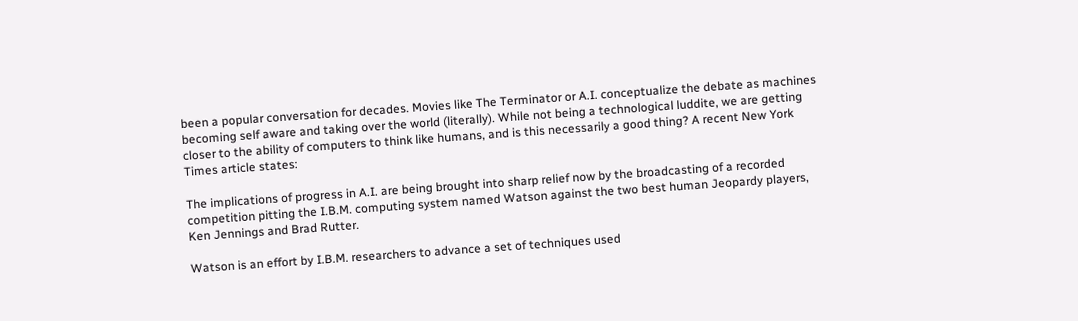been a popular conversation for decades. Movies like The Terminator or A.I. conceptualize the debate as machines becoming self aware and taking over the world (literally). While not being a technological luddite, we are getting closer to the ability of computers to think like humans, and is this necessarily a good thing? A recent New York Times article states:

The implications of progress in A.I. are being brought into sharp relief now by the broadcasting of a recorded competition pitting the I.B.M. computing system named Watson against the two best human Jeopardy players, Ken Jennings and Brad Rutter.

Watson is an effort by I.B.M. researchers to advance a set of techniques used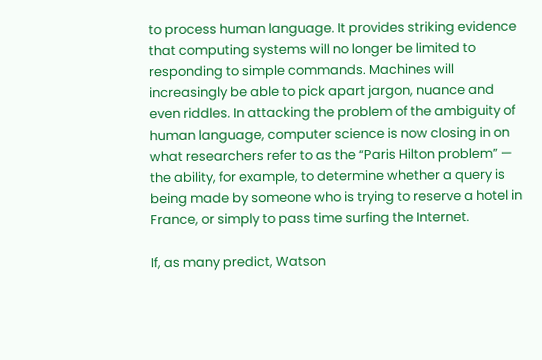to process human language. It provides striking evidence that computing systems will no longer be limited to responding to simple commands. Machines will increasingly be able to pick apart jargon, nuance and even riddles. In attacking the problem of the ambiguity of human language, computer science is now closing in on what researchers refer to as the “Paris Hilton problem” — the ability, for example, to determine whether a query is being made by someone who is trying to reserve a hotel in France, or simply to pass time surfing the Internet.

If, as many predict, Watson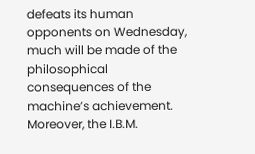defeats its human opponents on Wednesday, much will be made of the philosophical consequences of the machine’s achievement. Moreover, the I.B.M.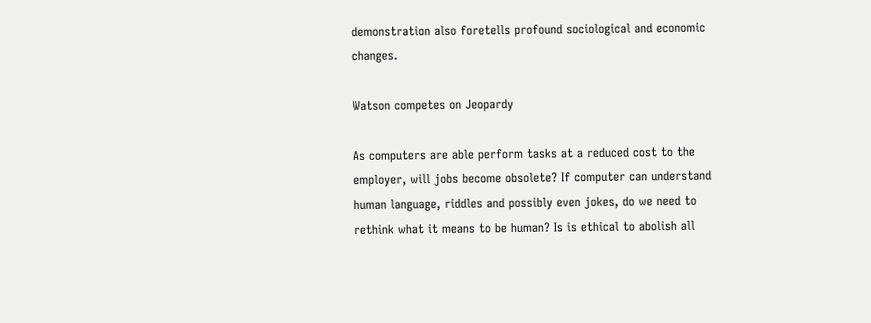demonstration also foretells profound sociological and economic changes.

Watson competes on Jeopardy

As computers are able perform tasks at a reduced cost to the employer, will jobs become obsolete? If computer can understand human language, riddles and possibly even jokes, do we need to rethink what it means to be human? Is is ethical to abolish all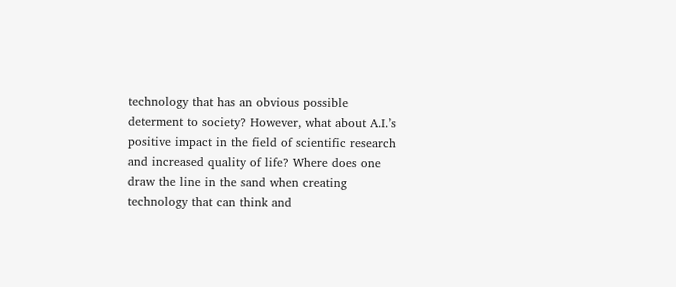technology that has an obvious possible determent to society? However, what about A.I.’s positive impact in the field of scientific research and increased quality of life? Where does one draw the line in the sand when creating technology that can think and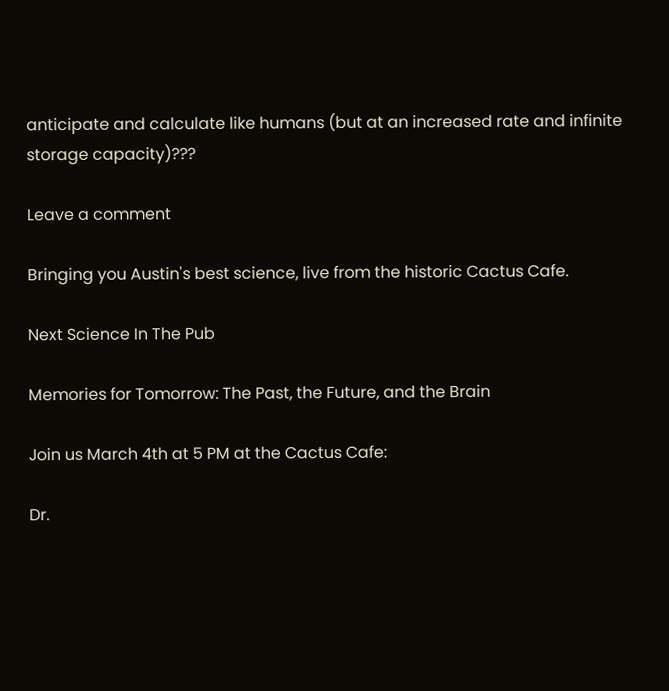anticipate and calculate like humans (but at an increased rate and infinite storage capacity)???

Leave a comment

Bringing you Austin's best science, live from the historic Cactus Cafe.

Next Science In The Pub

Memories for Tomorrow: The Past, the Future, and the Brain

Join us March 4th at 5 PM at the Cactus Cafe:

Dr.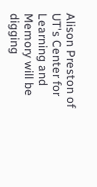Alison Preston of UT's Center for Learning and Memory will be digging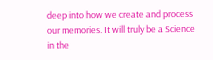deep into how we create and process our memories. It will truly be a Science in the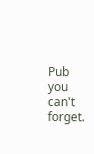Pub you can't forget.